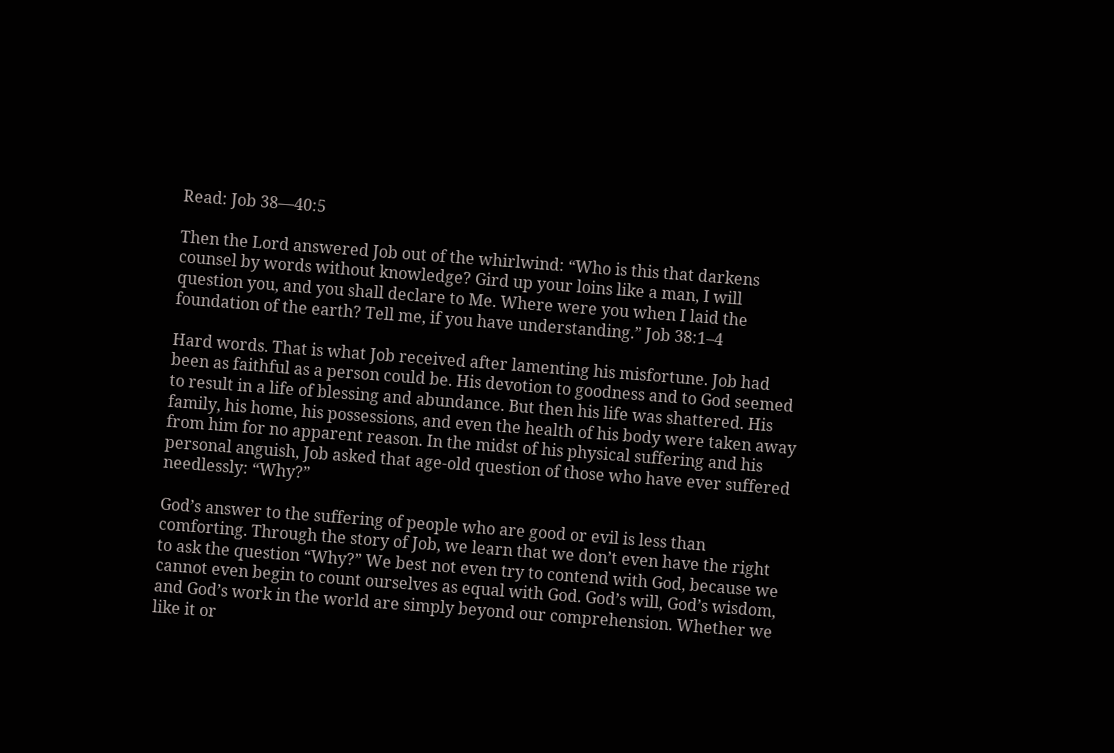Read: Job 38—40:5

Then the Lord answered Job out of the whirlwind: “Who is this that darkens counsel by words without knowledge? Gird up your loins like a man, I will question you, and you shall declare to Me. Where were you when I laid the foundation of the earth? Tell me, if you have understanding.” Job 38:1–4

Hard words. That is what Job received after lamenting his misfortune. Job had been as faithful as a person could be. His devotion to goodness and to God seemed to result in a life of blessing and abundance. But then his life was shattered. His family, his home, his possessions, and even the health of his body were taken away from him for no apparent reason. In the midst of his physical suffering and his personal anguish, Job asked that age-old question of those who have ever suffered needlessly: “Why?”

God’s answer to the suffering of people who are good or evil is less than comforting. Through the story of Job, we learn that we don’t even have the right to ask the question “Why?” We best not even try to contend with God, because we cannot even begin to count ourselves as equal with God. God’s will, God’s wisdom, and God’s work in the world are simply beyond our comprehension. Whether we like it or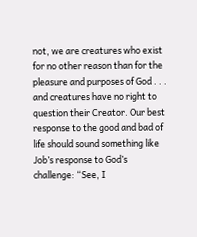not, we are creatures who exist for no other reason than for the pleasure and purposes of God . . . and creatures have no right to question their Creator. Our best response to the good and bad of life should sound something like Job’s response to God’s challenge: “See, I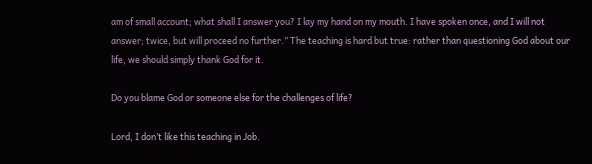am of small account; what shall I answer you? I lay my hand on my mouth. I have spoken once, and I will not answer; twice, but will proceed no further.” The teaching is hard but true: rather than questioning God about our life, we should simply thank God for it.

Do you blame God or someone else for the challenges of life?

Lord, I don’t like this teaching in Job.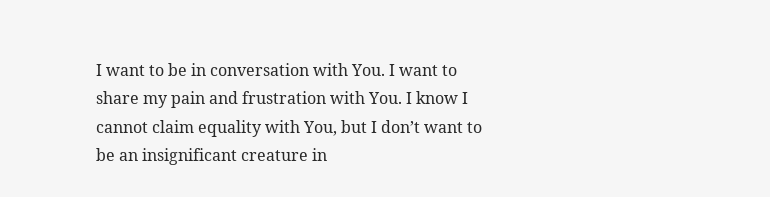I want to be in conversation with You. I want to share my pain and frustration with You. I know I cannot claim equality with You, but I don’t want to be an insignificant creature in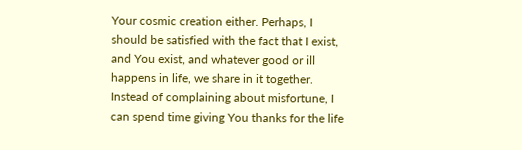Your cosmic creation either. Perhaps, I should be satisfied with the fact that I exist, and You exist, and whatever good or ill happens in life, we share in it together. Instead of complaining about misfortune, I can spend time giving You thanks for the life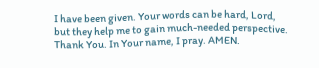I have been given. Your words can be hard, Lord, but they help me to gain much-needed perspective. Thank You. In Your name, I pray. AMEN.